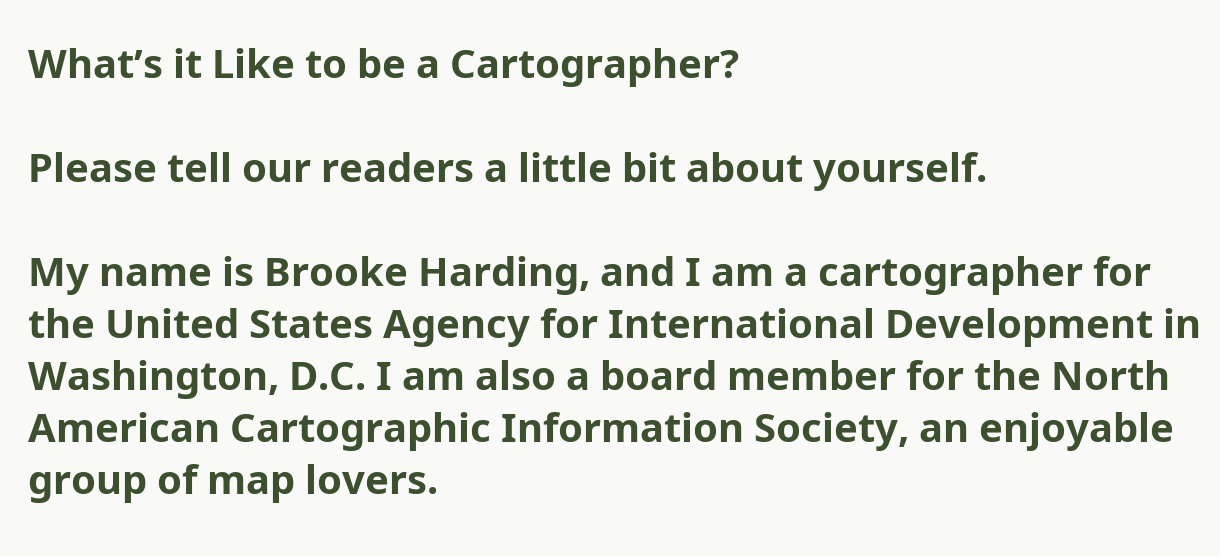What’s it Like to be a Cartographer?

Please tell our readers a little bit about yourself.

My name is Brooke Harding, and I am a cartographer for the United States Agency for International Development in Washington, D.C. I am also a board member for the North American Cartographic Information Society, an enjoyable group of map lovers.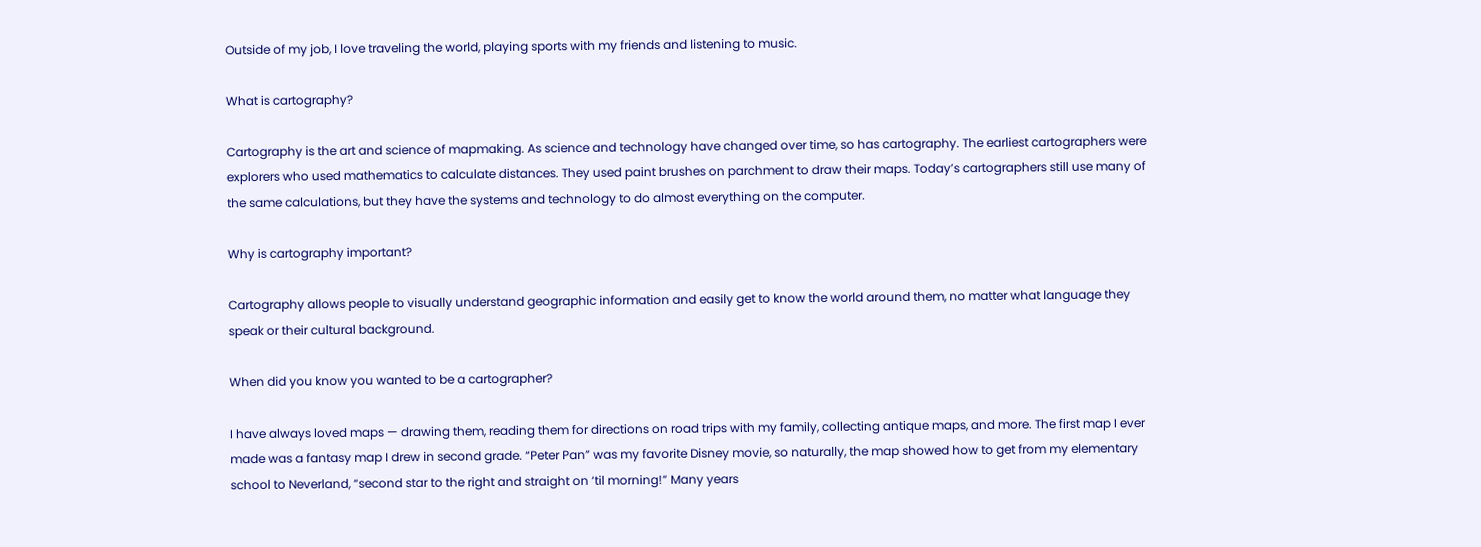Outside of my job, I love traveling the world, playing sports with my friends and listening to music.

What is cartography?

Cartography is the art and science of mapmaking. As science and technology have changed over time, so has cartography. The earliest cartographers were explorers who used mathematics to calculate distances. They used paint brushes on parchment to draw their maps. Today’s cartographers still use many of the same calculations, but they have the systems and technology to do almost everything on the computer.

Why is cartography important?

Cartography allows people to visually understand geographic information and easily get to know the world around them, no matter what language they speak or their cultural background.

When did you know you wanted to be a cartographer?

I have always loved maps — drawing them, reading them for directions on road trips with my family, collecting antique maps, and more. The first map I ever made was a fantasy map I drew in second grade. “Peter Pan” was my favorite Disney movie, so naturally, the map showed how to get from my elementary school to Neverland, “second star to the right and straight on ‘til morning!” Many years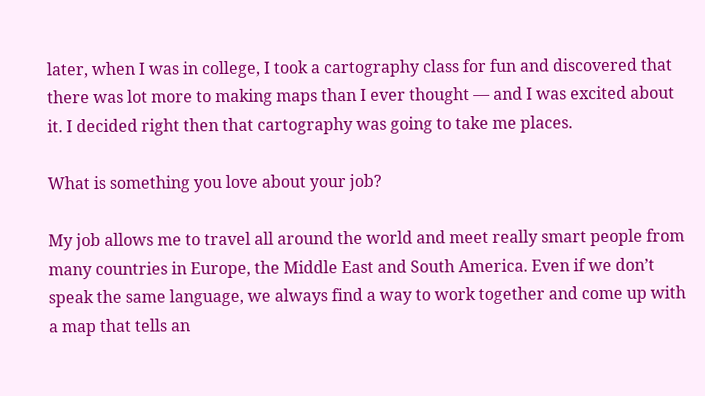later, when I was in college, I took a cartography class for fun and discovered that there was lot more to making maps than I ever thought — and I was excited about it. I decided right then that cartography was going to take me places.

What is something you love about your job?

My job allows me to travel all around the world and meet really smart people from many countries in Europe, the Middle East and South America. Even if we don’t speak the same language, we always find a way to work together and come up with a map that tells an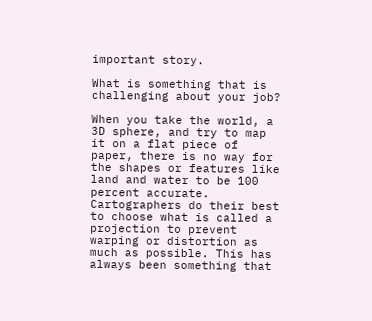important story.

What is something that is challenging about your job?

When you take the world, a 3D sphere, and try to map it on a flat piece of paper, there is no way for the shapes or features like land and water to be 100 percent accurate. Cartographers do their best to choose what is called a projection to prevent warping or distortion as much as possible. This has always been something that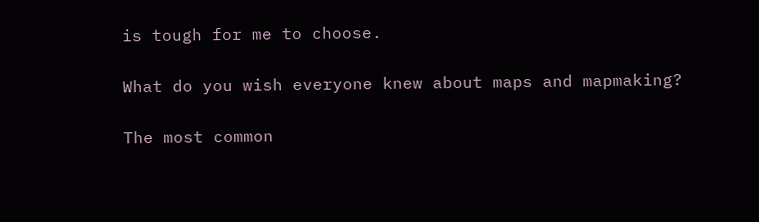is tough for me to choose.

What do you wish everyone knew about maps and mapmaking?

The most common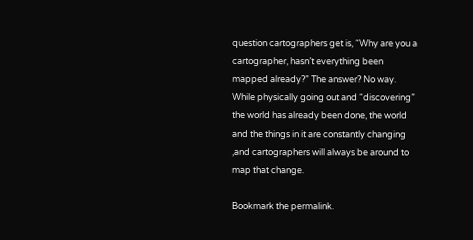question cartographers get is, “Why are you a cartographer, hasn’t everything been mapped already?” The answer? No way. While physically going out and “discovering” the world has already been done, the world and the things in it are constantly changing ,and cartographers will always be around to map that change.

Bookmark the permalink.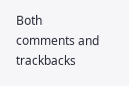Both comments and trackbacks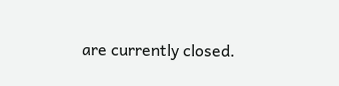are currently closed.